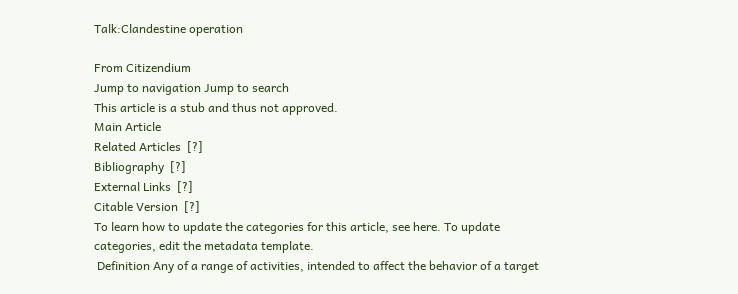Talk:Clandestine operation

From Citizendium
Jump to navigation Jump to search
This article is a stub and thus not approved.
Main Article
Related Articles  [?]
Bibliography  [?]
External Links  [?]
Citable Version  [?]
To learn how to update the categories for this article, see here. To update categories, edit the metadata template.
 Definition Any of a range of activities, intended to affect the behavior of a target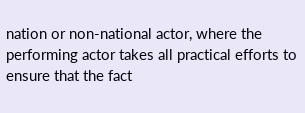nation or non-national actor, where the performing actor takes all practical efforts to ensure that the fact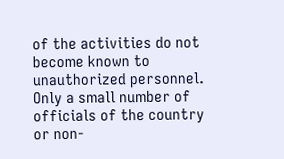of the activities do not become known to unauthorized personnel. Only a small number of officials of the country or non-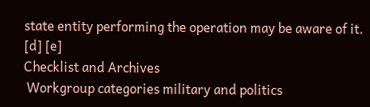state entity performing the operation may be aware of it. [d] [e]
Checklist and Archives
 Workgroup categories military and politics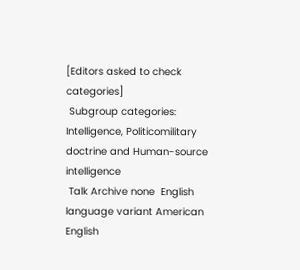[Editors asked to check categories]
 Subgroup categories:  Intelligence, Politicomilitary doctrine and Human-source intelligence
 Talk Archive none  English language variant American English